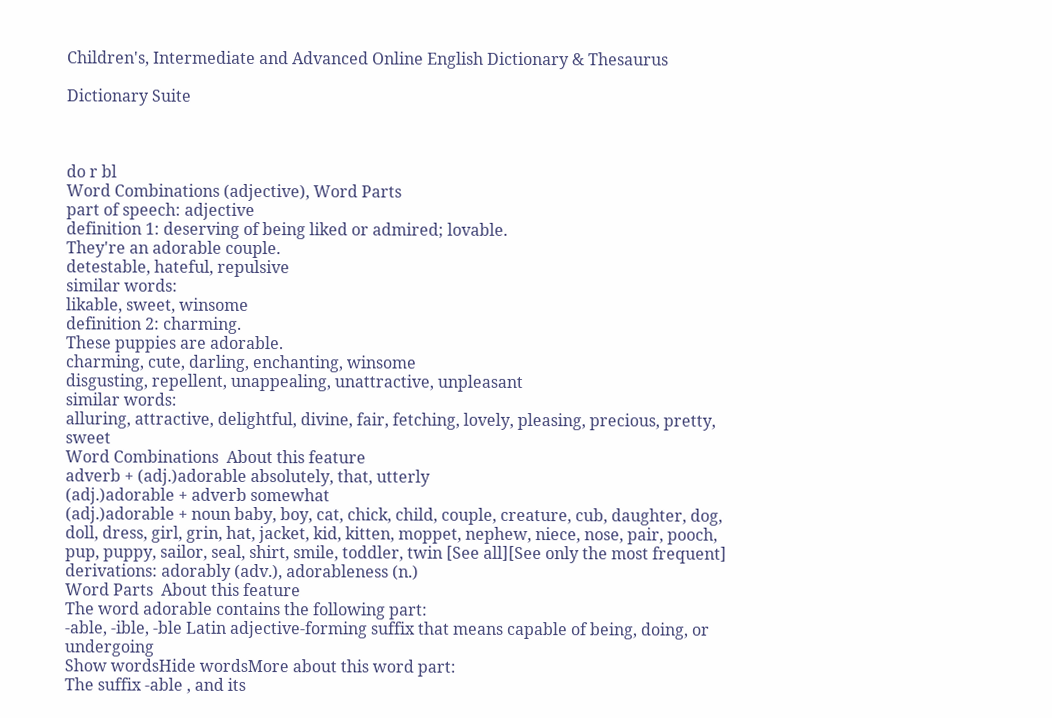Children's, Intermediate and Advanced Online English Dictionary & Thesaurus

Dictionary Suite



do r bl
Word Combinations (adjective), Word Parts
part of speech: adjective
definition 1: deserving of being liked or admired; lovable.
They're an adorable couple.
detestable, hateful, repulsive
similar words:
likable, sweet, winsome
definition 2: charming.
These puppies are adorable.
charming, cute, darling, enchanting, winsome
disgusting, repellent, unappealing, unattractive, unpleasant
similar words:
alluring, attractive, delightful, divine, fair, fetching, lovely, pleasing, precious, pretty, sweet
Word Combinations  About this feature
adverb + (adj.)adorable absolutely, that, utterly
(adj.)adorable + adverb somewhat
(adj.)adorable + noun baby, boy, cat, chick, child, couple, creature, cub, daughter, dog, doll, dress, girl, grin, hat, jacket, kid, kitten, moppet, nephew, niece, nose, pair, pooch, pup, puppy, sailor, seal, shirt, smile, toddler, twin [See all][See only the most frequent]
derivations: adorably (adv.), adorableness (n.)
Word Parts  About this feature
The word adorable contains the following part:
-able, -ible, -ble Latin adjective-forming suffix that means capable of being, doing, or undergoing
Show wordsHide wordsMore about this word part:
The suffix -able , and its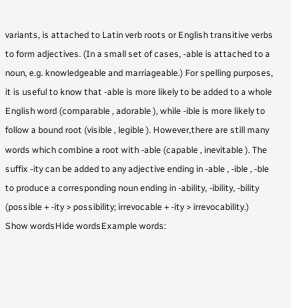variants, is attached to Latin verb roots or English transitive verbs to form adjectives. (In a small set of cases, -able is attached to a noun, e.g. knowledgeable and marriageable.) For spelling purposes, it is useful to know that -able is more likely to be added to a whole English word (comparable , adorable ), while -ible is more likely to follow a bound root (visible , legible ). However,there are still many words which combine a root with -able (capable , inevitable ). The suffix -ity can be added to any adjective ending in -able , -ible , -ble to produce a corresponding noun ending in -ability, -ibility, -bility (possible + -ity > possibility; irrevocable + -ity > irrevocability.)
Show wordsHide wordsExample words: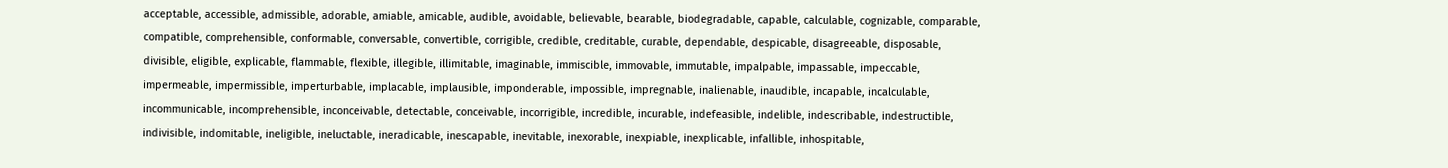acceptable, accessible, admissible, adorable, amiable, amicable, audible, avoidable, believable, bearable, biodegradable, capable, calculable, cognizable, comparable, compatible, comprehensible, conformable, conversable, convertible, corrigible, credible, creditable, curable, dependable, despicable, disagreeable, disposable, divisible, eligible, explicable, flammable, flexible, illegible, illimitable, imaginable, immiscible, immovable, immutable, impalpable, impassable, impeccable, impermeable, impermissible, imperturbable, implacable, implausible, imponderable, impossible, impregnable, inalienable, inaudible, incapable, incalculable, incommunicable, incomprehensible, inconceivable, detectable, conceivable, incorrigible, incredible, incurable, indefeasible, indelible, indescribable, indestructible, indivisible, indomitable, ineligible, ineluctable, ineradicable, inescapable, inevitable, inexorable, inexpiable, inexplicable, infallible, inhospitable,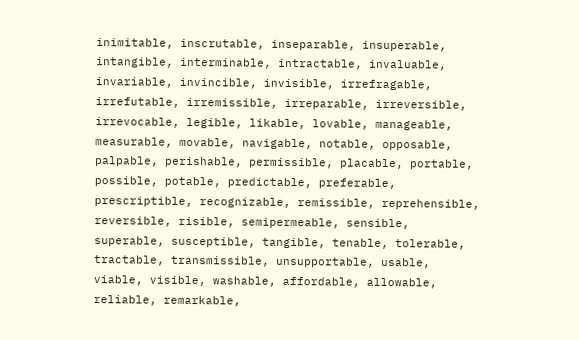inimitable, inscrutable, inseparable, insuperable, intangible, interminable, intractable, invaluable, invariable, invincible, invisible, irrefragable, irrefutable, irremissible, irreparable, irreversible, irrevocable, legible, likable, lovable, manageable, measurable, movable, navigable, notable, opposable, palpable, perishable, permissible, placable, portable, possible, potable, predictable, preferable, prescriptible, recognizable, remissible, reprehensible, reversible, risible, semipermeable, sensible, superable, susceptible, tangible, tenable, tolerable, tractable, transmissible, unsupportable, usable, viable, visible, washable, affordable, allowable, reliable, remarkable,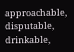approachable, disputable, drinkable,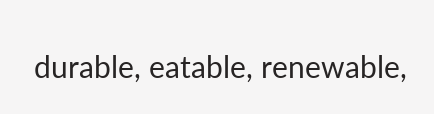durable, eatable, renewable,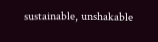sustainable, unshakable